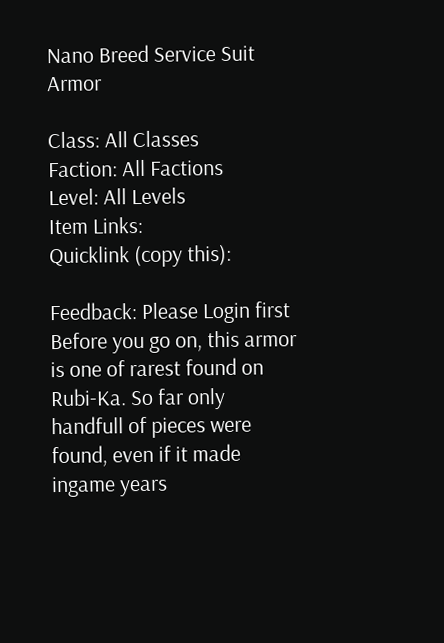Nano Breed Service Suit Armor

Class: All Classes
Faction: All Factions
Level: All Levels
Item Links:
Quicklink (copy this):

Feedback: Please Login first
Before you go on, this armor is one of rarest found on Rubi-Ka. So far only handfull of pieces were found, even if it made ingame years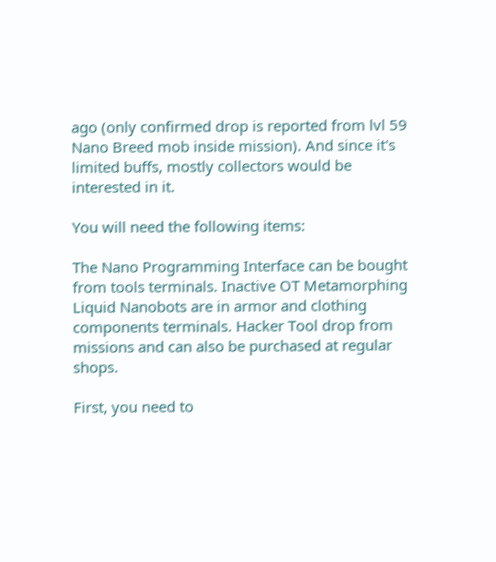ago (only confirmed drop is reported from lvl 59 Nano Breed mob inside mission). And since it's limited buffs, mostly collectors would be interested in it.

You will need the following items:

The Nano Programming Interface can be bought from tools terminals. Inactive OT Metamorphing Liquid Nanobots are in armor and clothing components terminals. Hacker Tool drop from missions and can also be purchased at regular shops.

First, you need to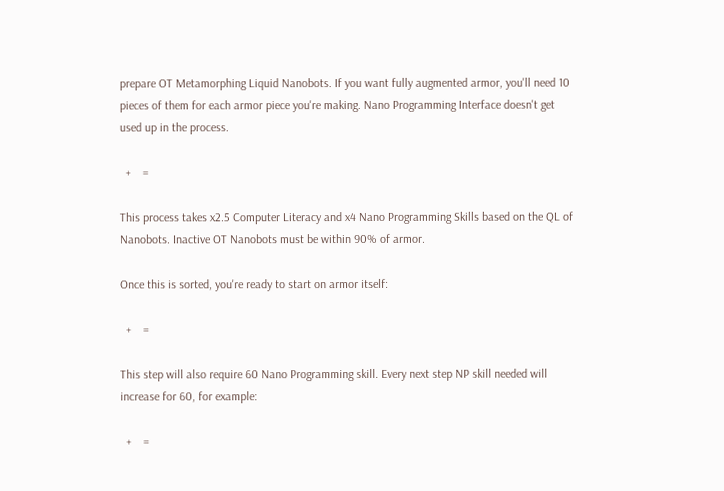prepare OT Metamorphing Liquid Nanobots. If you want fully augmented armor, you'll need 10 pieces of them for each armor piece you're making. Nano Programming Interface doesn't get used up in the process.

  +    =

This process takes x2.5 Computer Literacy and x4 Nano Programming Skills based on the QL of Nanobots. Inactive OT Nanobots must be within 90% of armor.

Once this is sorted, you're ready to start on armor itself:

  +    =

This step will also require 60 Nano Programming skill. Every next step NP skill needed will increase for 60, for example:

  +    =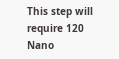This step will require 120 Nano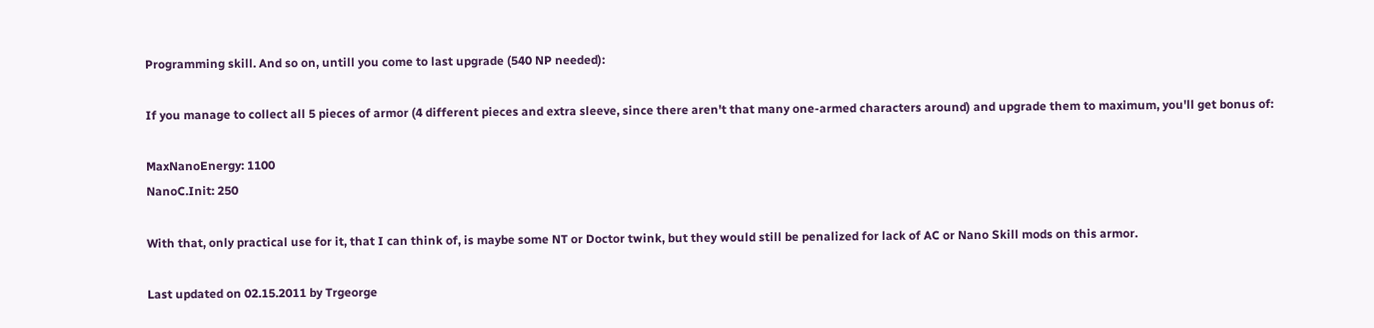Programming skill. And so on, untill you come to last upgrade (540 NP needed):

If you manage to collect all 5 pieces of armor (4 different pieces and extra sleeve, since there aren't that many one-armed characters around) and upgrade them to maximum, you'll get bonus of:

MaxNanoEnergy: 1100
NanoC.Init: 250

With that, only practical use for it, that I can think of, is maybe some NT or Doctor twink, but they would still be penalized for lack of AC or Nano Skill mods on this armor.

Last updated on 02.15.2011 by Trgeorge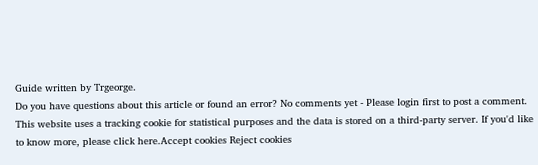Guide written by Trgeorge.
Do you have questions about this article or found an error? No comments yet - Please login first to post a comment.
This website uses a tracking cookie for statistical purposes and the data is stored on a third-party server. If you'd like to know more, please click here.Accept cookies Reject cookies